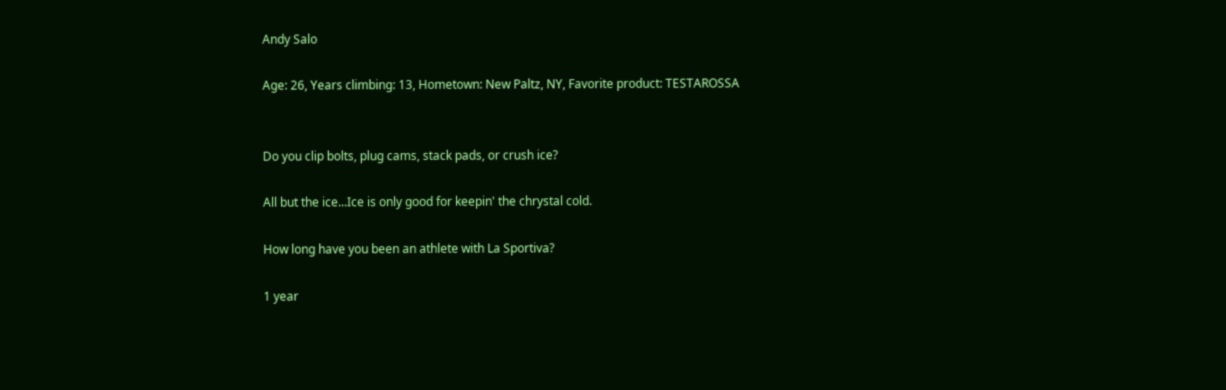Andy Salo

Age: 26, Years climbing: 13, Hometown: New Paltz, NY, Favorite product: TESTAROSSA


Do you clip bolts, plug cams, stack pads, or crush ice?

All but the ice...Ice is only good for keepin' the chrystal cold.

How long have you been an athlete with La Sportiva?

1 year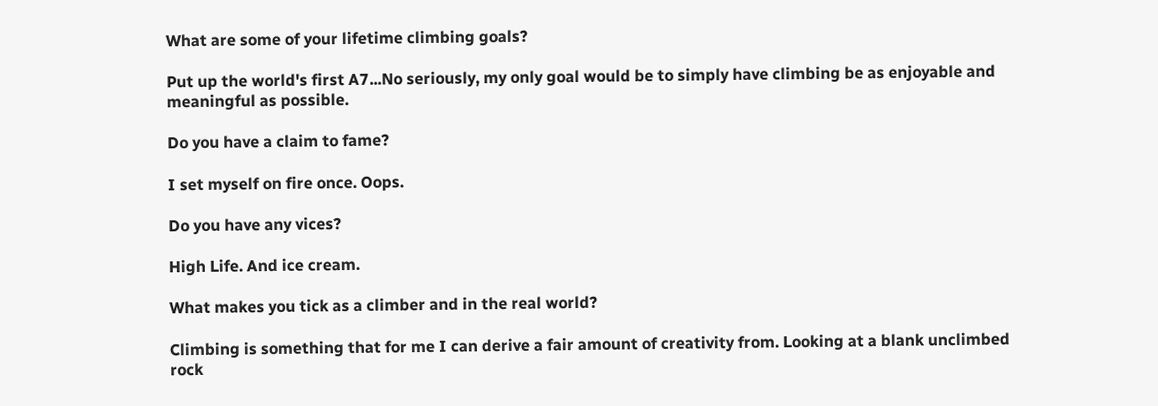What are some of your lifetime climbing goals?

Put up the world's first A7...No seriously, my only goal would be to simply have climbing be as enjoyable and meaningful as possible.

Do you have a claim to fame?

I set myself on fire once. Oops.

Do you have any vices?

High Life. And ice cream.

What makes you tick as a climber and in the real world?

Climbing is something that for me I can derive a fair amount of creativity from. Looking at a blank unclimbed rock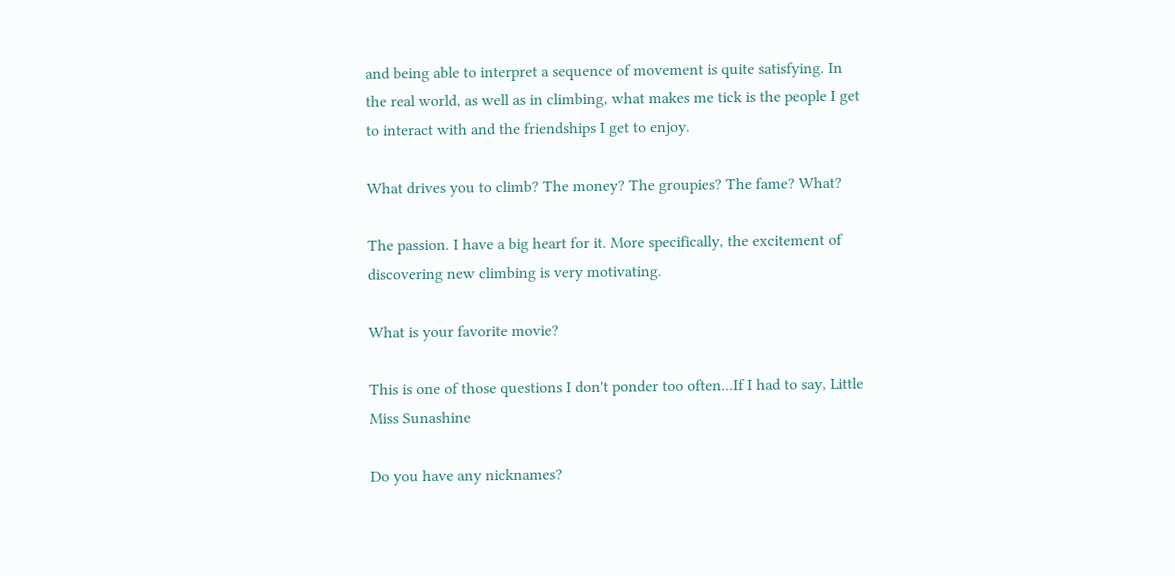and being able to interpret a sequence of movement is quite satisfying. In the real world, as well as in climbing, what makes me tick is the people I get to interact with and the friendships I get to enjoy.

What drives you to climb? The money? The groupies? The fame? What?

The passion. I have a big heart for it. More specifically, the excitement of discovering new climbing is very motivating.

What is your favorite movie?

This is one of those questions I don't ponder too often...If I had to say, Little Miss Sunashine

Do you have any nicknames?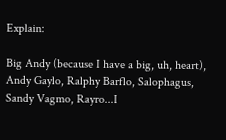Explain:

Big Andy (because I have a big, uh, heart), Andy Gaylo, Ralphy Barflo, Salophagus, Sandy Vagmo, Rayro...I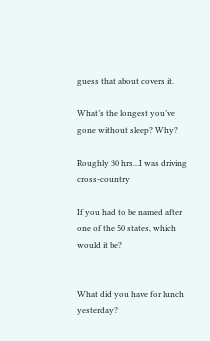guess that about covers it.

What’s the longest you’ve gone without sleep? Why?

Roughly 30 hrs...I was driving cross-country

If you had to be named after one of the 50 states, which would it be?


What did you have for lunch yesterday?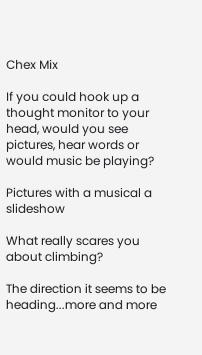Chex Mix

If you could hook up a thought monitor to your head, would you see pictures, hear words or would music be playing?

Pictures with a musical a slideshow

What really scares you about climbing?

The direction it seems to be heading...more and more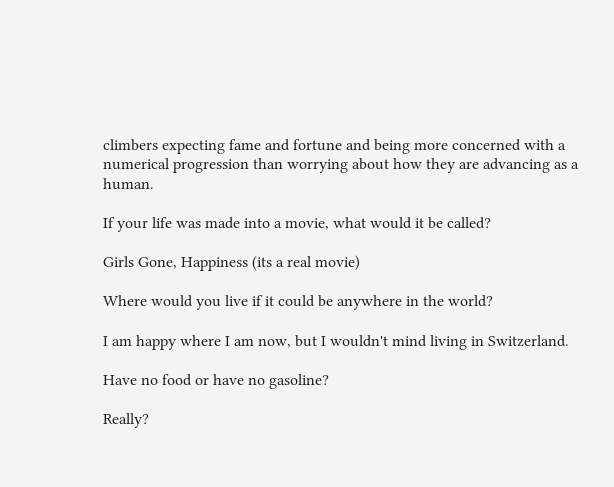climbers expecting fame and fortune and being more concerned with a numerical progression than worrying about how they are advancing as a human.

If your life was made into a movie, what would it be called?

Girls Gone, Happiness (its a real movie)

Where would you live if it could be anywhere in the world?

I am happy where I am now, but I wouldn't mind living in Switzerland.

Have no food or have no gasoline?

Really?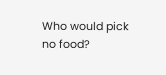Who would pick no food?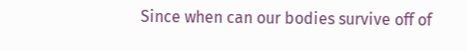Since when can our bodies survive off of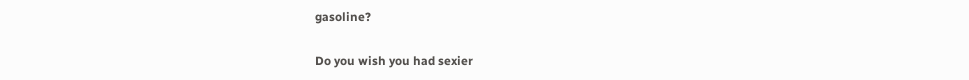gasoline?

Do you wish you had sexier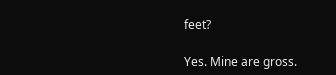feet?

Yes. Mine are gross.